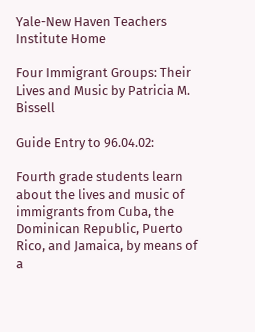Yale-New Haven Teachers Institute Home

Four Immigrant Groups: Their Lives and Music by Patricia M. Bissell

Guide Entry to 96.04.02:

Fourth grade students learn about the lives and music of immigrants from Cuba, the Dominican Republic, Puerto Rico, and Jamaica, by means of a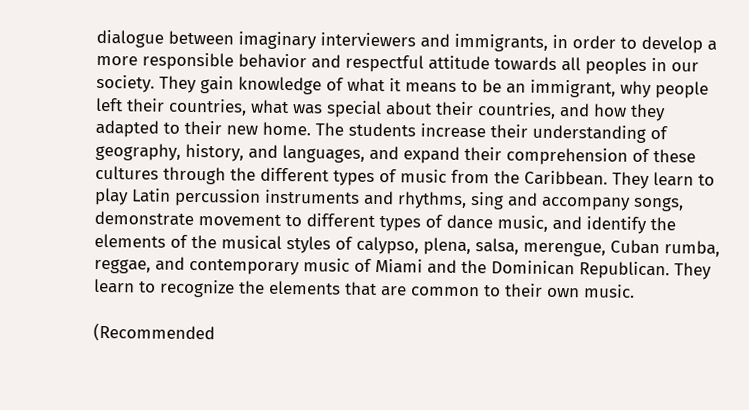dialogue between imaginary interviewers and immigrants, in order to develop a more responsible behavior and respectful attitude towards all peoples in our society. They gain knowledge of what it means to be an immigrant, why people left their countries, what was special about their countries, and how they adapted to their new home. The students increase their understanding of geography, history, and languages, and expand their comprehension of these cultures through the different types of music from the Caribbean. They learn to play Latin percussion instruments and rhythms, sing and accompany songs, demonstrate movement to different types of dance music, and identify the elements of the musical styles of calypso, plena, salsa, merengue, Cuban rumba, reggae, and contemporary music of Miami and the Dominican Republican. They learn to recognize the elements that are common to their own music.

(Recommended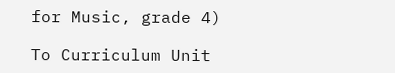for Music, grade 4)

To Curriculum Unit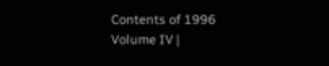Contents of 1996 Volume IV |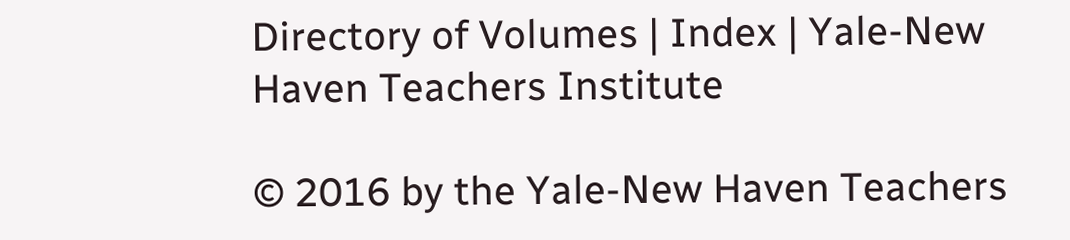Directory of Volumes | Index | Yale-New Haven Teachers Institute

© 2016 by the Yale-New Haven Teachers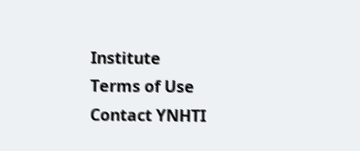Institute
Terms of Use Contact YNHTI